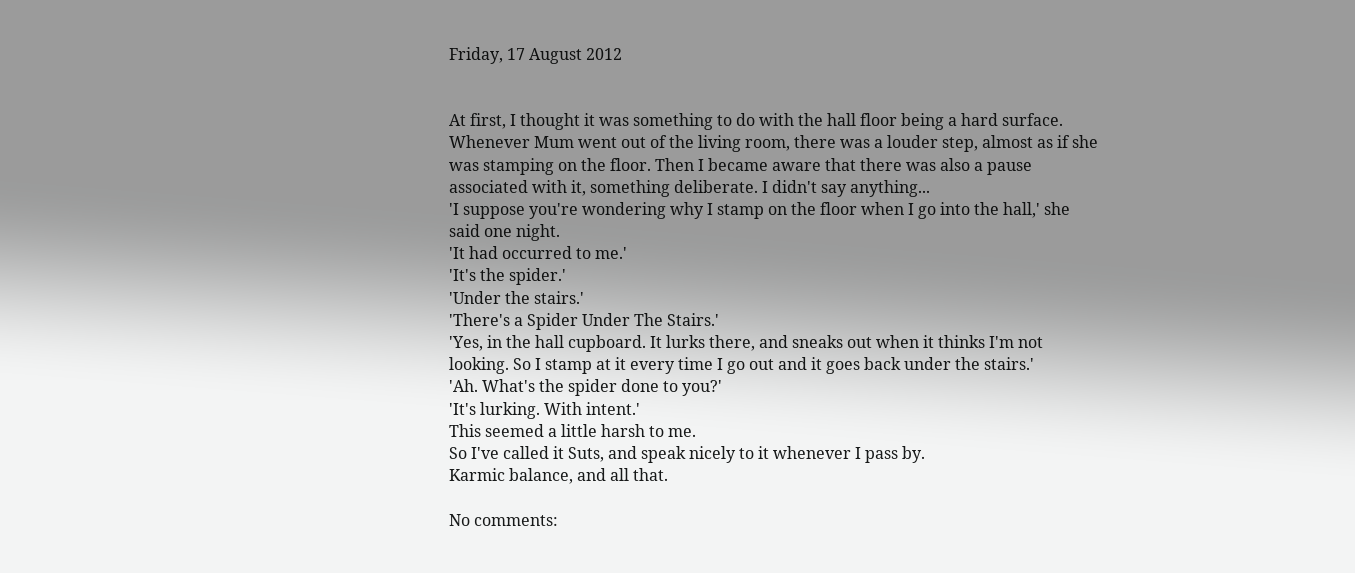Friday, 17 August 2012


At first, I thought it was something to do with the hall floor being a hard surface. Whenever Mum went out of the living room, there was a louder step, almost as if she was stamping on the floor. Then I became aware that there was also a pause associated with it, something deliberate. I didn't say anything...
'I suppose you're wondering why I stamp on the floor when I go into the hall,' she said one night.
'It had occurred to me.'
'It's the spider.'
'Under the stairs.'
'There's a Spider Under The Stairs.'
'Yes, in the hall cupboard. It lurks there, and sneaks out when it thinks I'm not looking. So I stamp at it every time I go out and it goes back under the stairs.'
'Ah. What's the spider done to you?'
'It's lurking. With intent.'
This seemed a little harsh to me.
So I've called it Suts, and speak nicely to it whenever I pass by.
Karmic balance, and all that.

No comments: